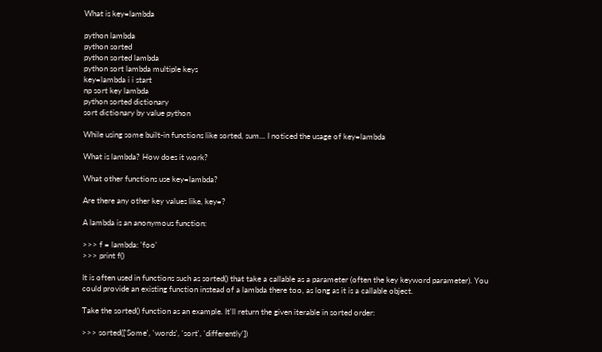What is key=lambda

python lambda
python sorted
python sorted lambda
python sort lambda multiple keys
key=lambda i i start
np sort key lambda
python sorted dictionary
sort dictionary by value python

While using some built-in functions like sorted, sum... I noticed the usage of key=lambda

What is lambda? How does it work?

What other functions use key=lambda?

Are there any other key values like, key=?

A lambda is an anonymous function:

>>> f = lambda: 'foo'
>>> print f()

It is often used in functions such as sorted() that take a callable as a parameter (often the key keyword parameter). You could provide an existing function instead of a lambda there too, as long as it is a callable object.

Take the sorted() function as an example. It'll return the given iterable in sorted order:

>>> sorted(['Some', 'words', 'sort', 'differently'])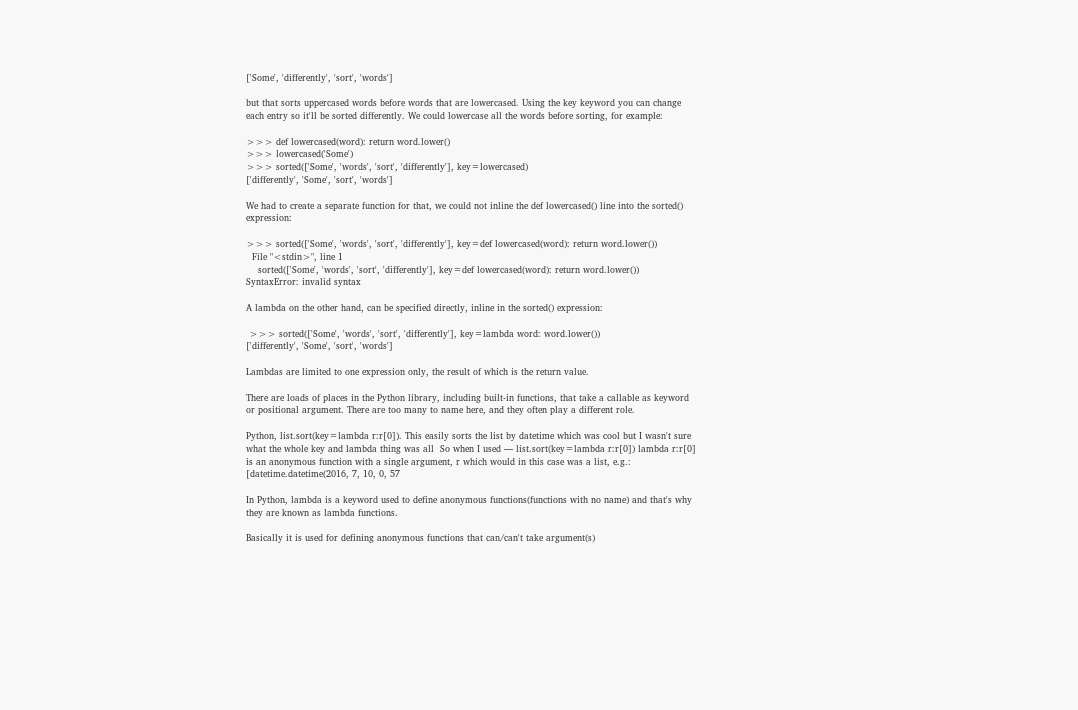['Some', 'differently', 'sort', 'words']

but that sorts uppercased words before words that are lowercased. Using the key keyword you can change each entry so it'll be sorted differently. We could lowercase all the words before sorting, for example:

>>> def lowercased(word): return word.lower()
>>> lowercased('Some')
>>> sorted(['Some', 'words', 'sort', 'differently'], key=lowercased)
['differently', 'Some', 'sort', 'words']

We had to create a separate function for that, we could not inline the def lowercased() line into the sorted() expression:

>>> sorted(['Some', 'words', 'sort', 'differently'], key=def lowercased(word): return word.lower())
  File "<stdin>", line 1
    sorted(['Some', 'words', 'sort', 'differently'], key=def lowercased(word): return word.lower())
SyntaxError: invalid syntax

A lambda on the other hand, can be specified directly, inline in the sorted() expression:

 >>> sorted(['Some', 'words', 'sort', 'differently'], key=lambda word: word.lower())
['differently', 'Some', 'sort', 'words']

Lambdas are limited to one expression only, the result of which is the return value.

There are loads of places in the Python library, including built-in functions, that take a callable as keyword or positional argument. There are too many to name here, and they often play a different role.

Python, list.sort(key=lambda r:r[0]). This easily sorts the list by datetime which was cool but I wasn't sure what the whole key and lambda thing was all  So when I used — list.sort(key=lambda r:r[0]) lambda r:r[0] is an anonymous function with a single argument, r which would in this case was a list, e.g.: [datetime.datetime(2016, 7, 10, 0, 57

In Python, lambda is a keyword used to define anonymous functions(functions with no name) and that's why they are known as lambda functions.

Basically it is used for defining anonymous functions that can/can't take argument(s)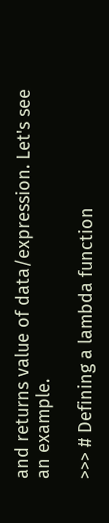and returns value of data/expression. Let's see an example.

>>> # Defining a lambda function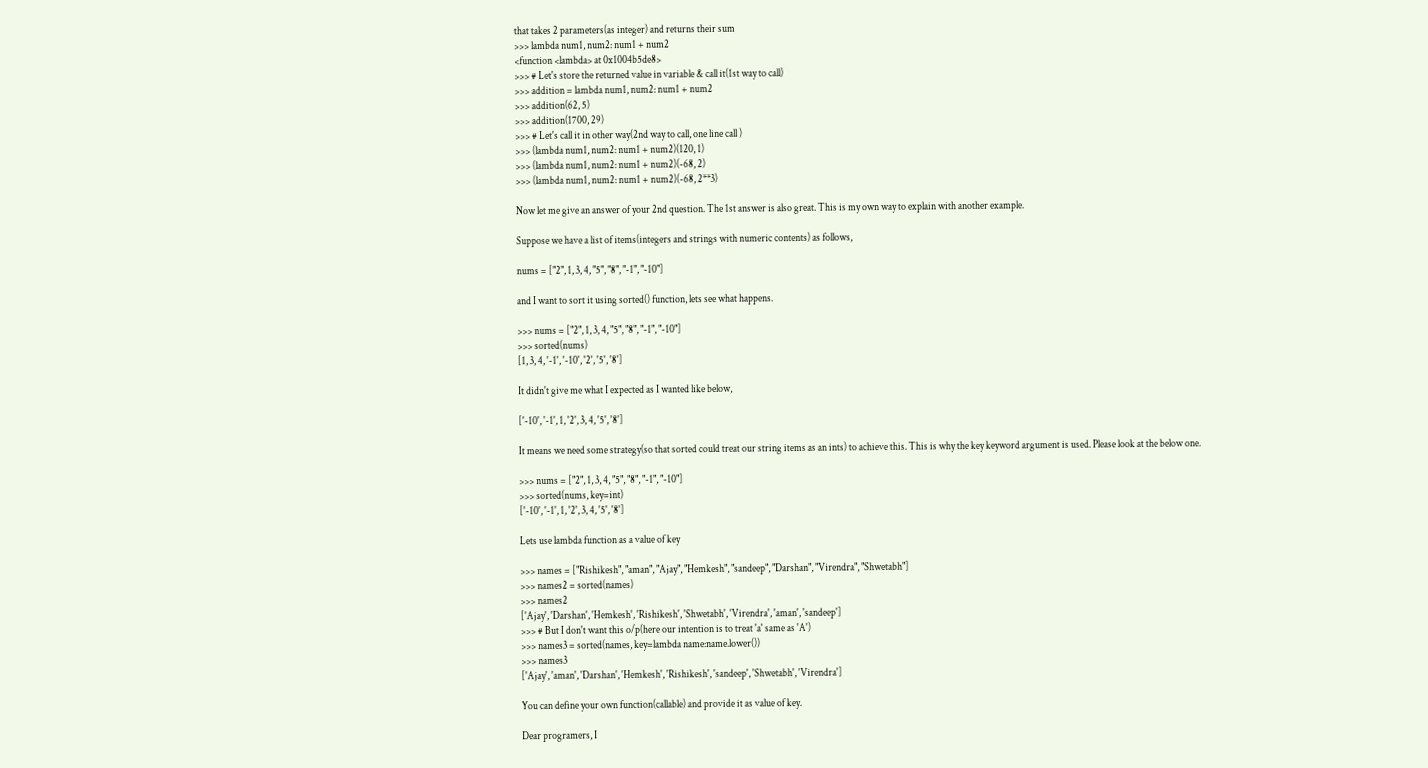that takes 2 parameters(as integer) and returns their sum
>>> lambda num1, num2: num1 + num2
<function <lambda> at 0x1004b5de8>
>>> # Let's store the returned value in variable & call it(1st way to call)
>>> addition = lambda num1, num2: num1 + num2
>>> addition(62, 5)
>>> addition(1700, 29)
>>> # Let's call it in other way(2nd way to call, one line call )
>>> (lambda num1, num2: num1 + num2)(120, 1)
>>> (lambda num1, num2: num1 + num2)(-68, 2)
>>> (lambda num1, num2: num1 + num2)(-68, 2**3)

Now let me give an answer of your 2nd question. The 1st answer is also great. This is my own way to explain with another example.

Suppose we have a list of items(integers and strings with numeric contents) as follows,

nums = ["2", 1, 3, 4, "5", "8", "-1", "-10"]

and I want to sort it using sorted() function, lets see what happens.

>>> nums = ["2", 1, 3, 4, "5", "8", "-1", "-10"]
>>> sorted(nums)
[1, 3, 4, '-1', '-10', '2', '5', '8']

It didn't give me what I expected as I wanted like below,

['-10', '-1', 1, '2', 3, 4, '5', '8']

It means we need some strategy(so that sorted could treat our string items as an ints) to achieve this. This is why the key keyword argument is used. Please look at the below one.

>>> nums = ["2", 1, 3, 4, "5", "8", "-1", "-10"]
>>> sorted(nums, key=int)
['-10', '-1', 1, '2', 3, 4, '5', '8']

Lets use lambda function as a value of key

>>> names = ["Rishikesh", "aman", "Ajay", "Hemkesh", "sandeep", "Darshan", "Virendra", "Shwetabh"]
>>> names2 = sorted(names)
>>> names2
['Ajay', 'Darshan', 'Hemkesh', 'Rishikesh', 'Shwetabh', 'Virendra', 'aman', 'sandeep']
>>> # But I don't want this o/p(here our intention is to treat 'a' same as 'A')
>>> names3 = sorted(names, key=lambda name:name.lower())
>>> names3
['Ajay', 'aman', 'Darshan', 'Hemkesh', 'Rishikesh', 'sandeep', 'Shwetabh', 'Virendra']

You can define your own function(callable) and provide it as value of key.

Dear programers, I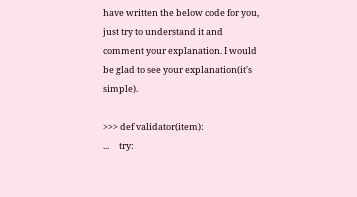have written the below code for you, just try to understand it and comment your explanation. I would be glad to see your explanation(it's simple).

>>> def validator(item):
...     try: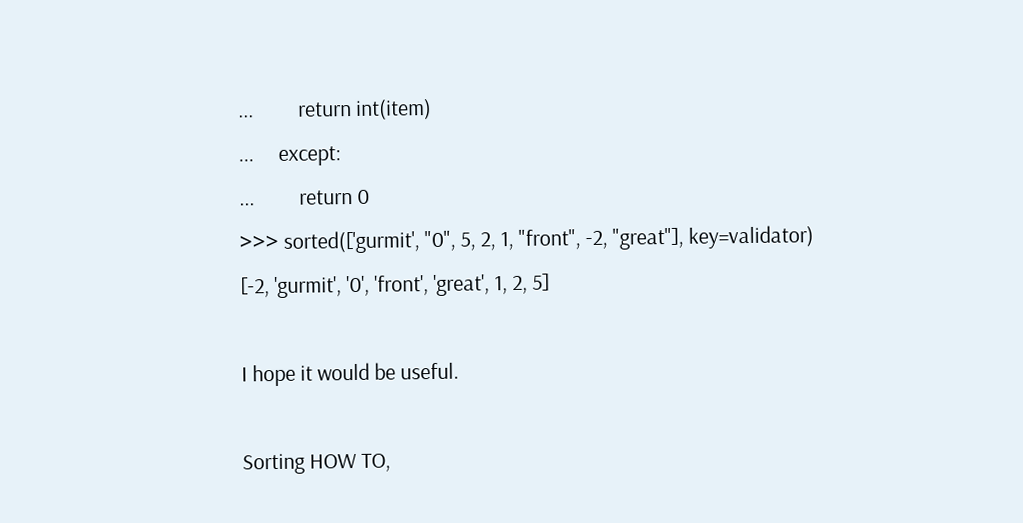...         return int(item)
...     except:
...         return 0
>>> sorted(['gurmit', "0", 5, 2, 1, "front", -2, "great"], key=validator)
[-2, 'gurmit', '0', 'front', 'great', 1, 2, 5]

I hope it would be useful.

Sorting HOW TO,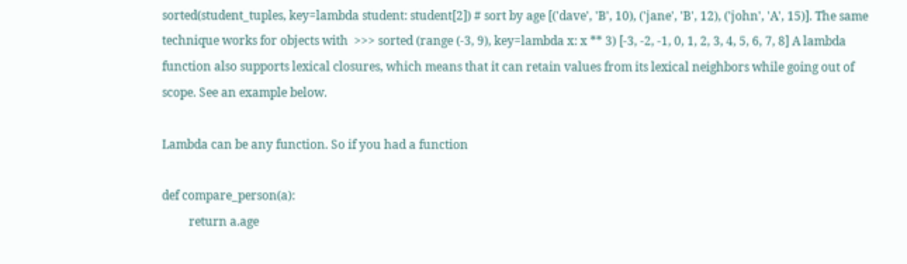sorted(student_tuples, key=lambda student: student[2]) # sort by age [('dave', 'B', 10), ('jane', 'B', 12), ('john', 'A', 15)]. The same technique works for objects with  >>> sorted (range (-3, 9), key=lambda x: x ** 3) [-3, -2, -1, 0, 1, 2, 3, 4, 5, 6, 7, 8] A lambda function also supports lexical closures, which means that it can retain values from its lexical neighbors while going out of scope. See an example below.

Lambda can be any function. So if you had a function

def compare_person(a):
         return a.age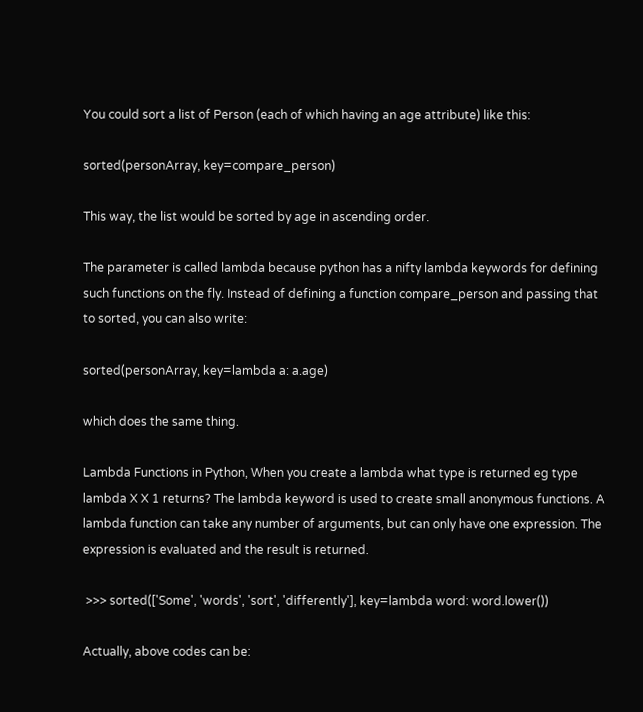You could sort a list of Person (each of which having an age attribute) like this:

sorted(personArray, key=compare_person)

This way, the list would be sorted by age in ascending order.

The parameter is called lambda because python has a nifty lambda keywords for defining such functions on the fly. Instead of defining a function compare_person and passing that to sorted, you can also write:

sorted(personArray, key=lambda a: a.age)

which does the same thing.

Lambda Functions in Python, When you create a lambda what type is returned eg type lambda X X 1 returns? The lambda keyword is used to create small anonymous functions. A lambda function can take any number of arguments, but can only have one expression. The expression is evaluated and the result is returned.

 >>> sorted(['Some', 'words', 'sort', 'differently'], key=lambda word: word.lower())

Actually, above codes can be: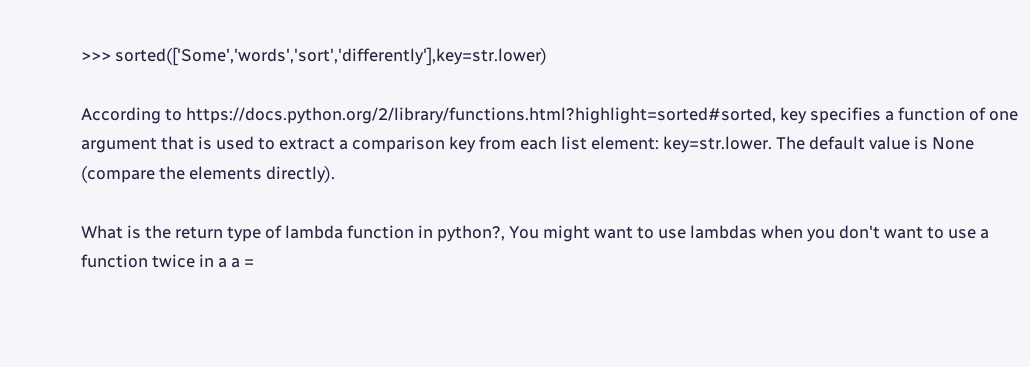>>> sorted(['Some','words','sort','differently'],key=str.lower)

According to https://docs.python.org/2/library/functions.html?highlight=sorted#sorted, key specifies a function of one argument that is used to extract a comparison key from each list element: key=str.lower. The default value is None (compare the elements directly).

What is the return type of lambda function in python?, You might want to use lambdas when you don't want to use a function twice in a a =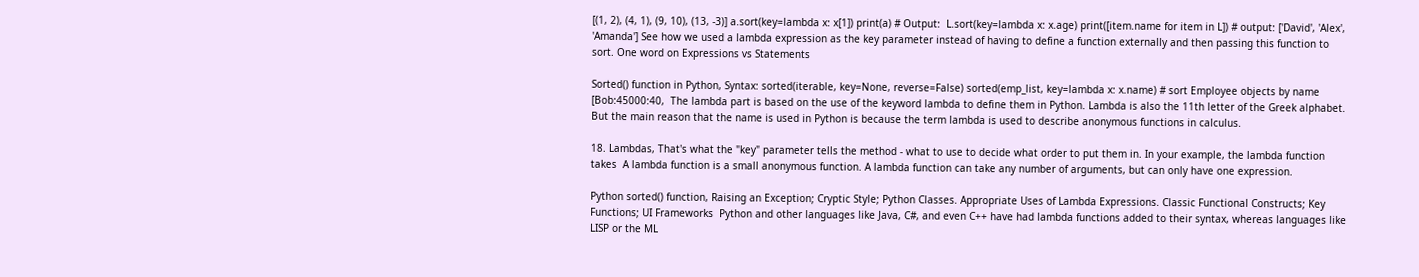[(1, 2), (4, 1), (9, 10), (13, -3)] a.sort(key=lambda x: x[1]) print(a) # Output:  L.sort(key=lambda x: x.age) print([item.name for item in L]) # output: ['David', 'Alex', 'Amanda'] See how we used a lambda expression as the key parameter instead of having to define a function externally and then passing this function to sort. One word on Expressions vs Statements

Sorted() function in Python, Syntax: sorted(iterable, key=None, reverse=False) sorted(emp_list, key=lambda x: x.name) # sort Employee objects by name [Bob:45000:40,  The lambda part is based on the use of the keyword lambda to define them in Python. Lambda is also the 11th letter of the Greek alphabet. But the main reason that the name is used in Python is because the term lambda is used to describe anonymous functions in calculus.

18. Lambdas, That's what the "key" parameter tells the method - what to use to decide what order to put them in. In your example, the lambda function takes  A lambda function is a small anonymous function. A lambda function can take any number of arguments, but can only have one expression.

Python sorted() function, Raising an Exception; Cryptic Style; Python Classes. Appropriate Uses of Lambda Expressions. Classic Functional Constructs; Key Functions; UI Frameworks  Python and other languages like Java, C#, and even C++ have had lambda functions added to their syntax, whereas languages like LISP or the ML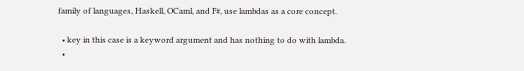family of languages, Haskell, OCaml, and F#, use lambdas as a core concept.

  • key in this case is a keyword argument and has nothing to do with lambda.
  •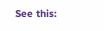See this: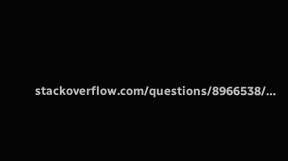stackoverflow.com/questions/8966538/…